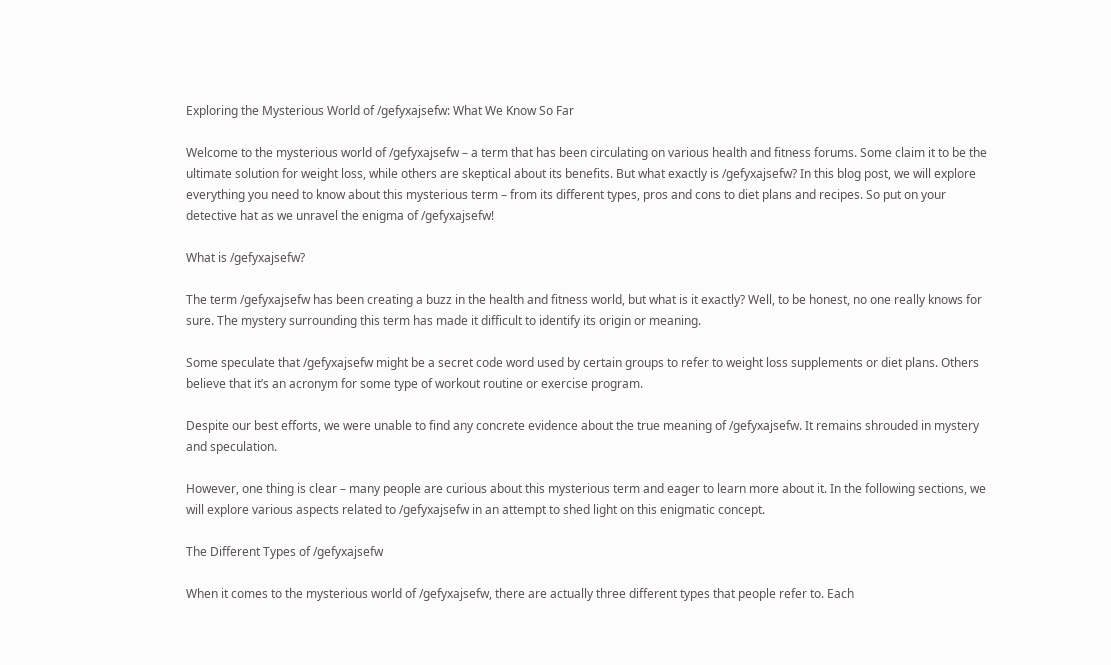Exploring the Mysterious World of /gefyxajsefw: What We Know So Far

Welcome to the mysterious world of /gefyxajsefw – a term that has been circulating on various health and fitness forums. Some claim it to be the ultimate solution for weight loss, while others are skeptical about its benefits. But what exactly is /gefyxajsefw? In this blog post, we will explore everything you need to know about this mysterious term – from its different types, pros and cons to diet plans and recipes. So put on your detective hat as we unravel the enigma of /gefyxajsefw!

What is /gefyxajsefw?

The term /gefyxajsefw has been creating a buzz in the health and fitness world, but what is it exactly? Well, to be honest, no one really knows for sure. The mystery surrounding this term has made it difficult to identify its origin or meaning.

Some speculate that /gefyxajsefw might be a secret code word used by certain groups to refer to weight loss supplements or diet plans. Others believe that it’s an acronym for some type of workout routine or exercise program.

Despite our best efforts, we were unable to find any concrete evidence about the true meaning of /gefyxajsefw. It remains shrouded in mystery and speculation.

However, one thing is clear – many people are curious about this mysterious term and eager to learn more about it. In the following sections, we will explore various aspects related to /gefyxajsefw in an attempt to shed light on this enigmatic concept.

The Different Types of /gefyxajsefw

When it comes to the mysterious world of /gefyxajsefw, there are actually three different types that people refer to. Each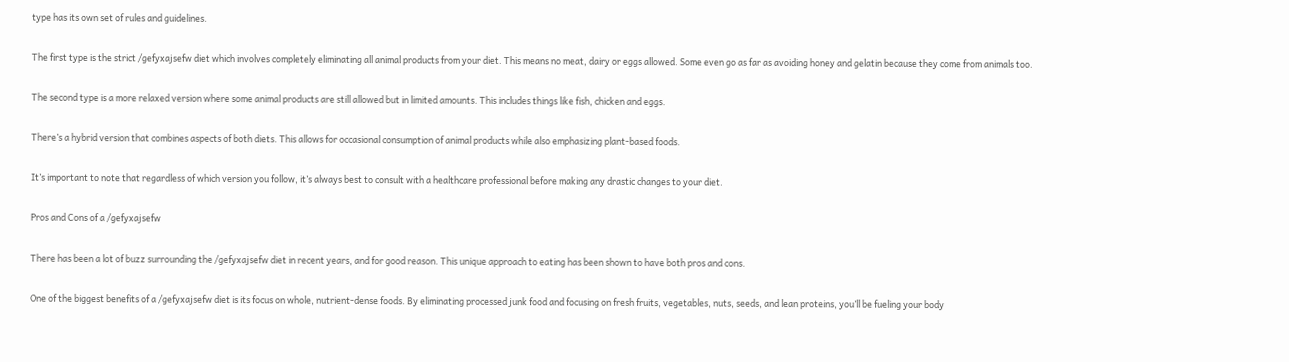type has its own set of rules and guidelines.

The first type is the strict /gefyxajsefw diet which involves completely eliminating all animal products from your diet. This means no meat, dairy or eggs allowed. Some even go as far as avoiding honey and gelatin because they come from animals too.

The second type is a more relaxed version where some animal products are still allowed but in limited amounts. This includes things like fish, chicken and eggs.

There’s a hybrid version that combines aspects of both diets. This allows for occasional consumption of animal products while also emphasizing plant-based foods.

It’s important to note that regardless of which version you follow, it’s always best to consult with a healthcare professional before making any drastic changes to your diet.

Pros and Cons of a /gefyxajsefw

There has been a lot of buzz surrounding the /gefyxajsefw diet in recent years, and for good reason. This unique approach to eating has been shown to have both pros and cons.

One of the biggest benefits of a /gefyxajsefw diet is its focus on whole, nutrient-dense foods. By eliminating processed junk food and focusing on fresh fruits, vegetables, nuts, seeds, and lean proteins, you’ll be fueling your body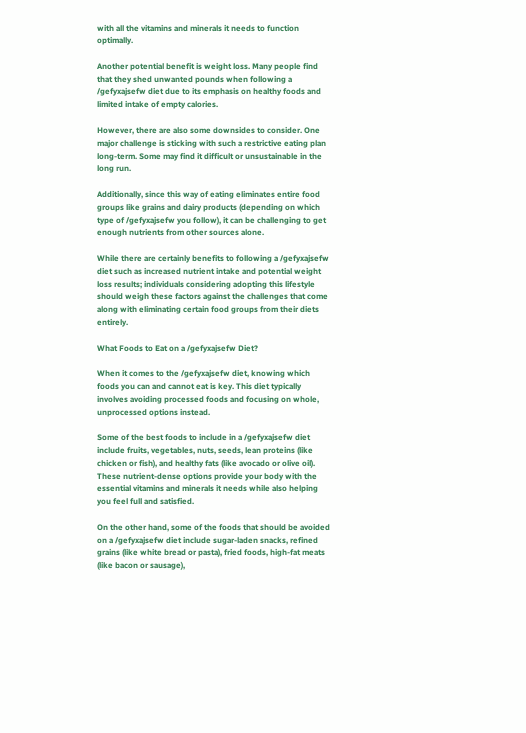with all the vitamins and minerals it needs to function optimally.

Another potential benefit is weight loss. Many people find that they shed unwanted pounds when following a /gefyxajsefw diet due to its emphasis on healthy foods and limited intake of empty calories.

However, there are also some downsides to consider. One major challenge is sticking with such a restrictive eating plan long-term. Some may find it difficult or unsustainable in the long run.

Additionally, since this way of eating eliminates entire food groups like grains and dairy products (depending on which type of /gefyxajsefw you follow), it can be challenging to get enough nutrients from other sources alone.

While there are certainly benefits to following a /gefyxajsefw diet such as increased nutrient intake and potential weight loss results; individuals considering adopting this lifestyle should weigh these factors against the challenges that come along with eliminating certain food groups from their diets entirely.

What Foods to Eat on a /gefyxajsefw Diet?

When it comes to the /gefyxajsefw diet, knowing which foods you can and cannot eat is key. This diet typically involves avoiding processed foods and focusing on whole, unprocessed options instead.

Some of the best foods to include in a /gefyxajsefw diet include fruits, vegetables, nuts, seeds, lean proteins (like chicken or fish), and healthy fats (like avocado or olive oil). These nutrient-dense options provide your body with the essential vitamins and minerals it needs while also helping you feel full and satisfied.

On the other hand, some of the foods that should be avoided on a /gefyxajsefw diet include sugar-laden snacks, refined grains (like white bread or pasta), fried foods, high-fat meats (like bacon or sausage),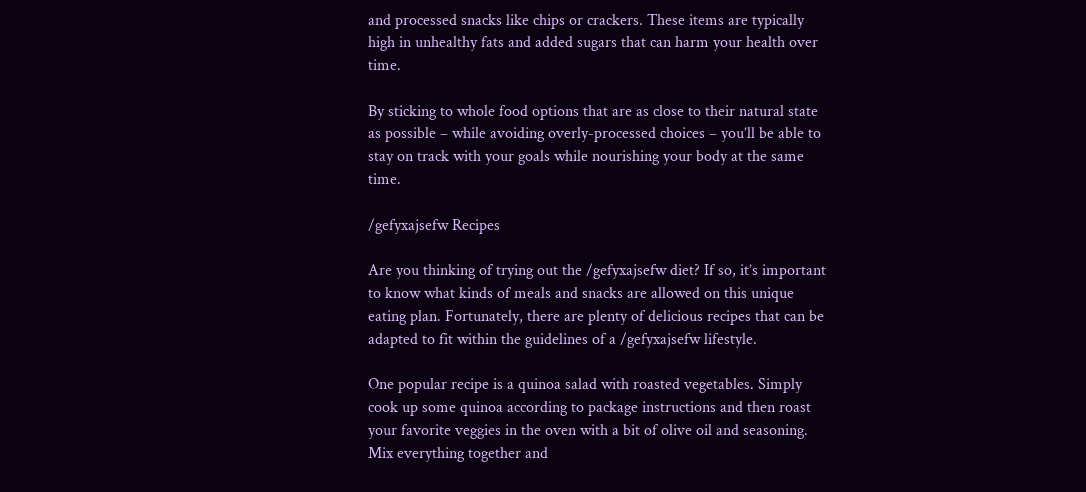and processed snacks like chips or crackers. These items are typically high in unhealthy fats and added sugars that can harm your health over time.

By sticking to whole food options that are as close to their natural state as possible – while avoiding overly-processed choices – you’ll be able to stay on track with your goals while nourishing your body at the same time.

/gefyxajsefw Recipes

Are you thinking of trying out the /gefyxajsefw diet? If so, it’s important to know what kinds of meals and snacks are allowed on this unique eating plan. Fortunately, there are plenty of delicious recipes that can be adapted to fit within the guidelines of a /gefyxajsefw lifestyle.

One popular recipe is a quinoa salad with roasted vegetables. Simply cook up some quinoa according to package instructions and then roast your favorite veggies in the oven with a bit of olive oil and seasoning. Mix everything together and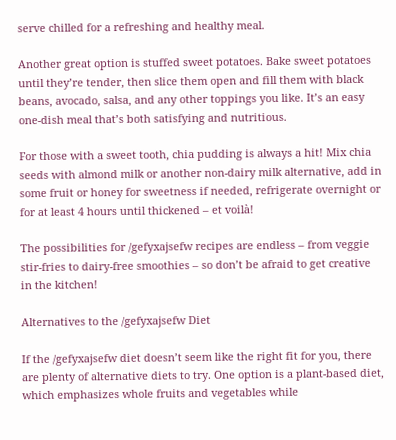serve chilled for a refreshing and healthy meal.

Another great option is stuffed sweet potatoes. Bake sweet potatoes until they’re tender, then slice them open and fill them with black beans, avocado, salsa, and any other toppings you like. It’s an easy one-dish meal that’s both satisfying and nutritious.

For those with a sweet tooth, chia pudding is always a hit! Mix chia seeds with almond milk or another non-dairy milk alternative, add in some fruit or honey for sweetness if needed, refrigerate overnight or for at least 4 hours until thickened – et voilà!

The possibilities for /gefyxajsefw recipes are endless – from veggie stir-fries to dairy-free smoothies – so don’t be afraid to get creative in the kitchen!

Alternatives to the /gefyxajsefw Diet

If the /gefyxajsefw diet doesn’t seem like the right fit for you, there are plenty of alternative diets to try. One option is a plant-based diet, which emphasizes whole fruits and vegetables while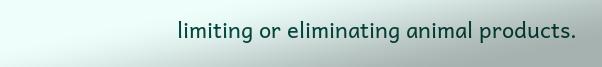limiting or eliminating animal products.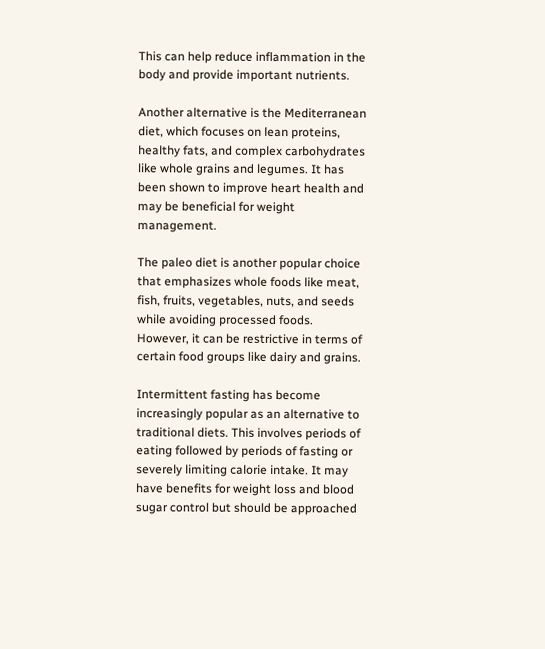This can help reduce inflammation in the body and provide important nutrients.

Another alternative is the Mediterranean diet, which focuses on lean proteins, healthy fats, and complex carbohydrates like whole grains and legumes. It has been shown to improve heart health and may be beneficial for weight management.

The paleo diet is another popular choice that emphasizes whole foods like meat, fish, fruits, vegetables, nuts, and seeds while avoiding processed foods. However, it can be restrictive in terms of certain food groups like dairy and grains.

Intermittent fasting has become increasingly popular as an alternative to traditional diets. This involves periods of eating followed by periods of fasting or severely limiting calorie intake. It may have benefits for weight loss and blood sugar control but should be approached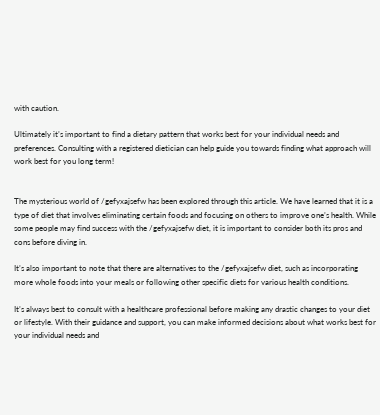with caution.

Ultimately it’s important to find a dietary pattern that works best for your individual needs and preferences. Consulting with a registered dietician can help guide you towards finding what approach will work best for you long term!


The mysterious world of /gefyxajsefw has been explored through this article. We have learned that it is a type of diet that involves eliminating certain foods and focusing on others to improve one’s health. While some people may find success with the /gefyxajsefw diet, it is important to consider both its pros and cons before diving in.

It’s also important to note that there are alternatives to the /gefyxajsefw diet, such as incorporating more whole foods into your meals or following other specific diets for various health conditions.

It’s always best to consult with a healthcare professional before making any drastic changes to your diet or lifestyle. With their guidance and support, you can make informed decisions about what works best for your individual needs and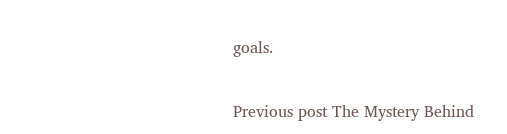goals.

Previous post The Mystery Behind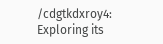/cdgtkdxroy4: Exploring its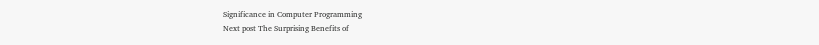Significance in Computer Programming
Next post The Surprising Benefits of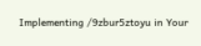Implementing /9zbur5ztoyu in Your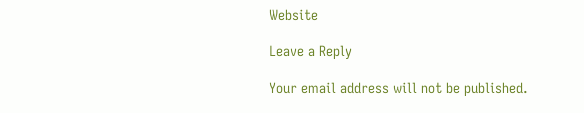Website

Leave a Reply

Your email address will not be published.